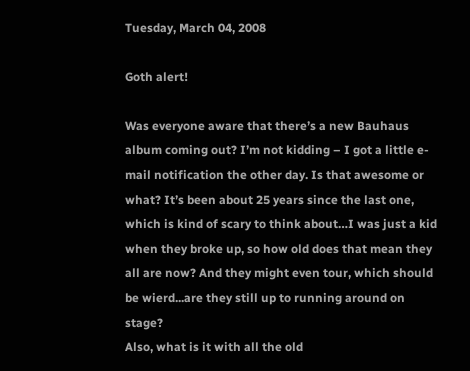Tuesday, March 04, 2008

Goth alert!

Was everyone aware that there’s a new Bauhaus album coming out? I’m not kidding – I got a little e-mail notification the other day. Is that awesome or what? It’s been about 25 years since the last one, which is kind of scary to think about…I was just a kid when they broke up, so how old does that mean they all are now? And they might even tour, which should be wierd...are they still up to running around on stage?
Also, what is it with all the old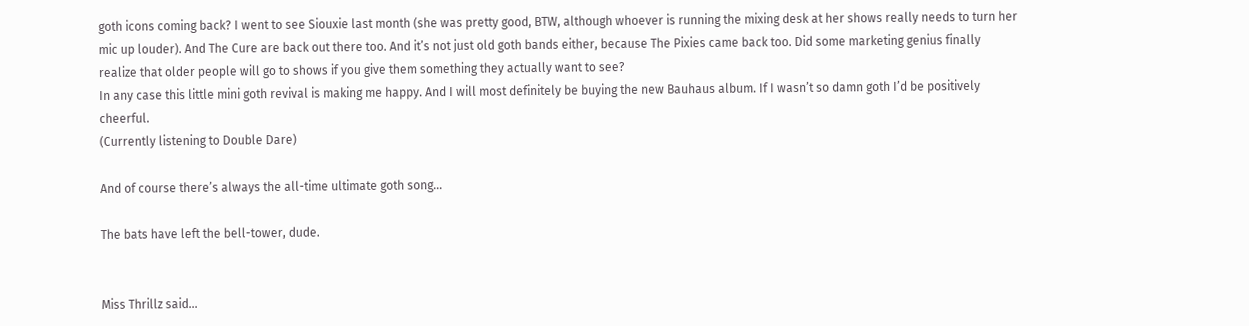goth icons coming back? I went to see Siouxie last month (she was pretty good, BTW, although whoever is running the mixing desk at her shows really needs to turn her mic up louder). And The Cure are back out there too. And it’s not just old goth bands either, because The Pixies came back too. Did some marketing genius finally realize that older people will go to shows if you give them something they actually want to see?
In any case this little mini goth revival is making me happy. And I will most definitely be buying the new Bauhaus album. If I wasn’t so damn goth I’d be positively cheerful.
(Currently listening to Double Dare)

And of course there’s always the all-time ultimate goth song…

The bats have left the bell-tower, dude.


Miss Thrillz said...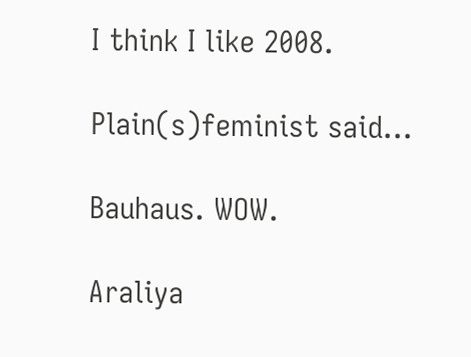I think I like 2008.

Plain(s)feminist said...

Bauhaus. WOW.

Araliya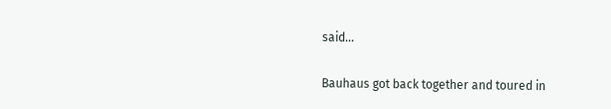said...

Bauhaus got back together and toured in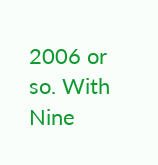2006 or so. With Nine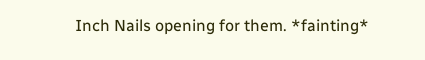Inch Nails opening for them. *fainting*